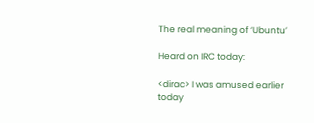The real meaning of ‘Ubuntu’

Heard on IRC today:

<dirac> I was amused earlier today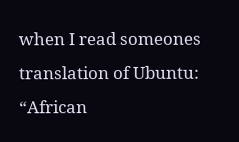when I read someones translation of Ubuntu: “African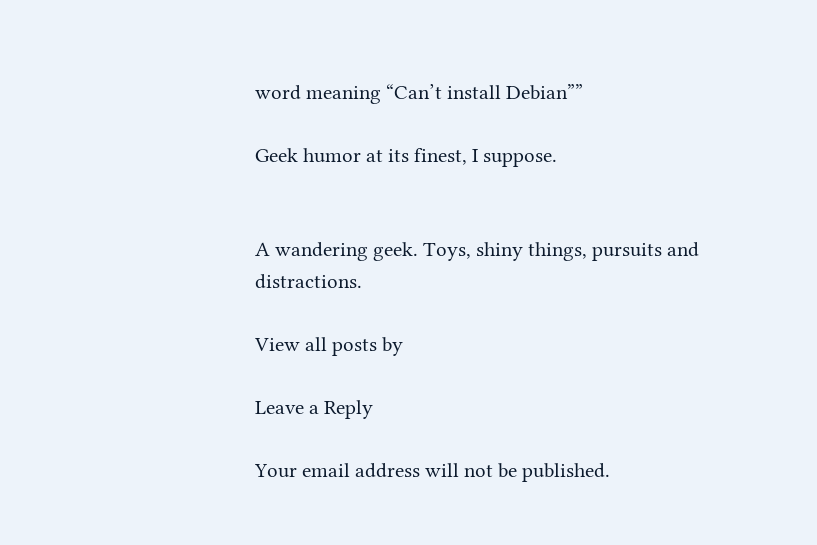word meaning “Can’t install Debian””

Geek humor at its finest, I suppose.


A wandering geek. Toys, shiny things, pursuits and distractions.

View all posts by

Leave a Reply

Your email address will not be published.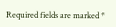Required fields are marked *